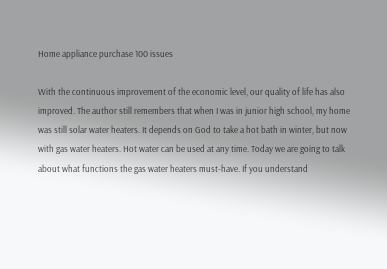Home appliance purchase 100 issues

With the continuous improvement of the economic level, our quality of life has also improved. The author still remembers that when I was in junior high school, my home was still solar water heaters. It depends on God to take a hot bath in winter, but now with gas water heaters. Hot water can be used at any time. Today we are going to talk about what functions the gas water heaters must-have. If you understand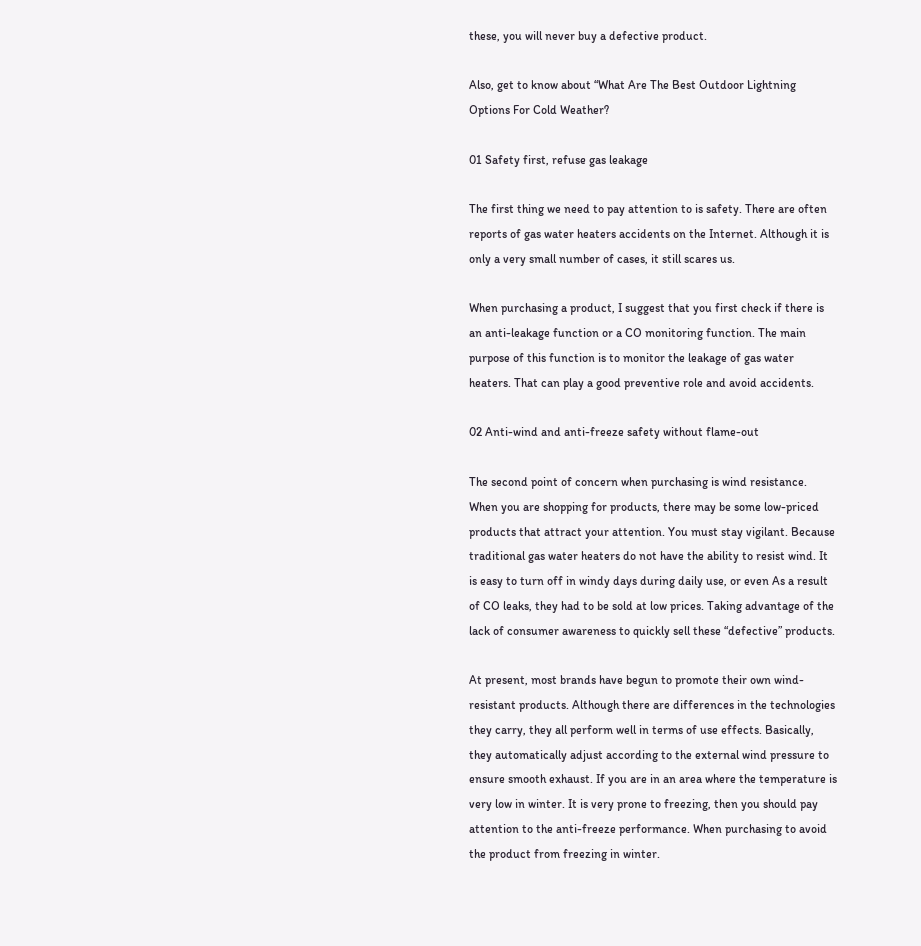these, you will never buy a defective product.

Also, get to know about “What Are The Best Outdoor Lightning Options For Cold Weather?

01 Safety first, refuse gas leakage

The first thing we need to pay attention to is safety. There are often reports of gas water heaters accidents on the Internet. Although it is only a very small number of cases, it still scares us.

When purchasing a product, I suggest that you first check if there is an anti-leakage function or a CO monitoring function. The main purpose of this function is to monitor the leakage of gas water heaters. That can play a good preventive role and avoid accidents.

02 Anti-wind and anti-freeze safety without flame-out

The second point of concern when purchasing is wind resistance. When you are shopping for products, there may be some low-priced products that attract your attention. You must stay vigilant. Because traditional gas water heaters do not have the ability to resist wind. It is easy to turn off in windy days during daily use, or even As a result of CO leaks, they had to be sold at low prices. Taking advantage of the lack of consumer awareness to quickly sell these “defective” products.

At present, most brands have begun to promote their own wind-resistant products. Although there are differences in the technologies they carry, they all perform well in terms of use effects. Basically, they automatically adjust according to the external wind pressure to ensure smooth exhaust. If you are in an area where the temperature is very low in winter. It is very prone to freezing, then you should pay attention to the anti-freeze performance. When purchasing to avoid the product from freezing in winter.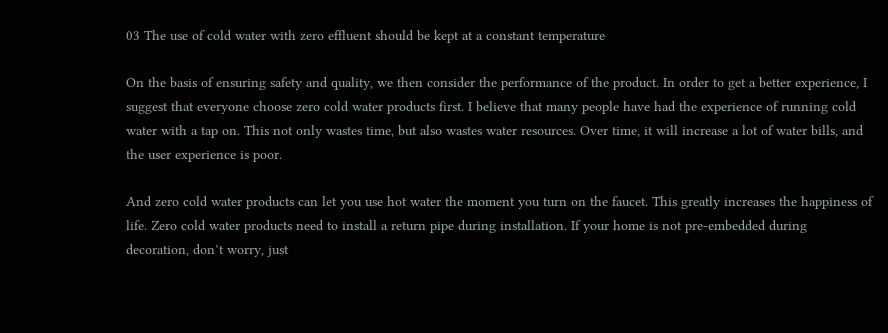03 The use of cold water with zero effluent should be kept at a constant temperature

On the basis of ensuring safety and quality, we then consider the performance of the product. In order to get a better experience, I suggest that everyone choose zero cold water products first. I believe that many people have had the experience of running cold water with a tap on. This not only wastes time, but also wastes water resources. Over time, it will increase a lot of water bills, and the user experience is poor.

And zero cold water products can let you use hot water the moment you turn on the faucet. This greatly increases the happiness of life. Zero cold water products need to install a return pipe during installation. If your home is not pre-embedded during decoration, don’t worry, just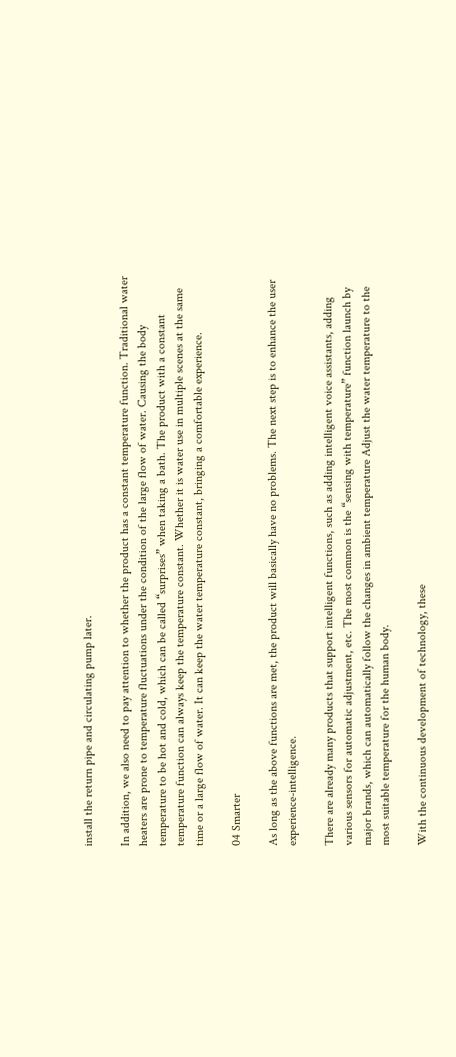install the return pipe and circulating pump later.

In addition, we also need to pay attention to whether the product has a constant temperature function. Traditional water heaters are prone to temperature fluctuations under the condition of the large flow of water. Causing the body temperature to be hot and cold, which can be called “surprises” when taking a bath. The product with a constant temperature function can always keep the temperature constant. Whether it is water use in multiple scenes at the same time or a large flow of water. It can keep the water temperature constant, bringing a comfortable experience.

04 Smarter

As long as the above functions are met, the product will basically have no problems. The next step is to enhance the user experience-intelligence.

There are already many products that support intelligent functions, such as adding intelligent voice assistants, adding various sensors for automatic adjustment, etc. The most common is the “sensing with temperature” function launch by major brands, which can automatically follow the changes in ambient temperature Adjust the water temperature to the most suitable temperature for the human body.

With the continuous development of technology, these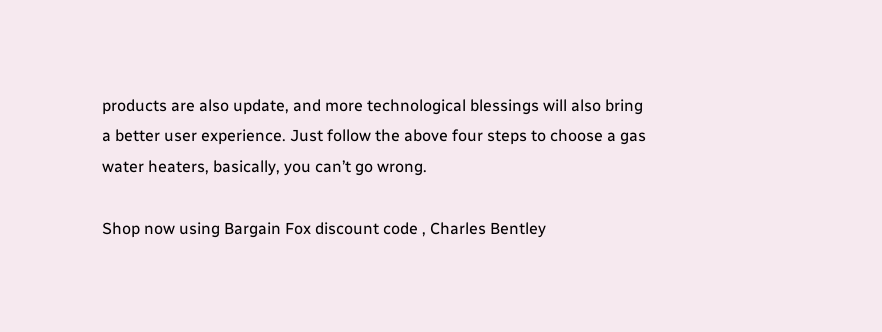products are also update, and more technological blessings will also bring a better user experience. Just follow the above four steps to choose a gas water heaters, basically, you can’t go wrong.

Shop now using Bargain Fox discount code , Charles Bentley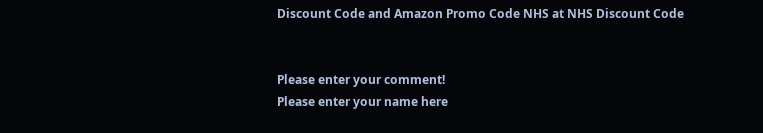Discount Code and Amazon Promo Code NHS at NHS Discount Code


Please enter your comment!
Please enter your name here